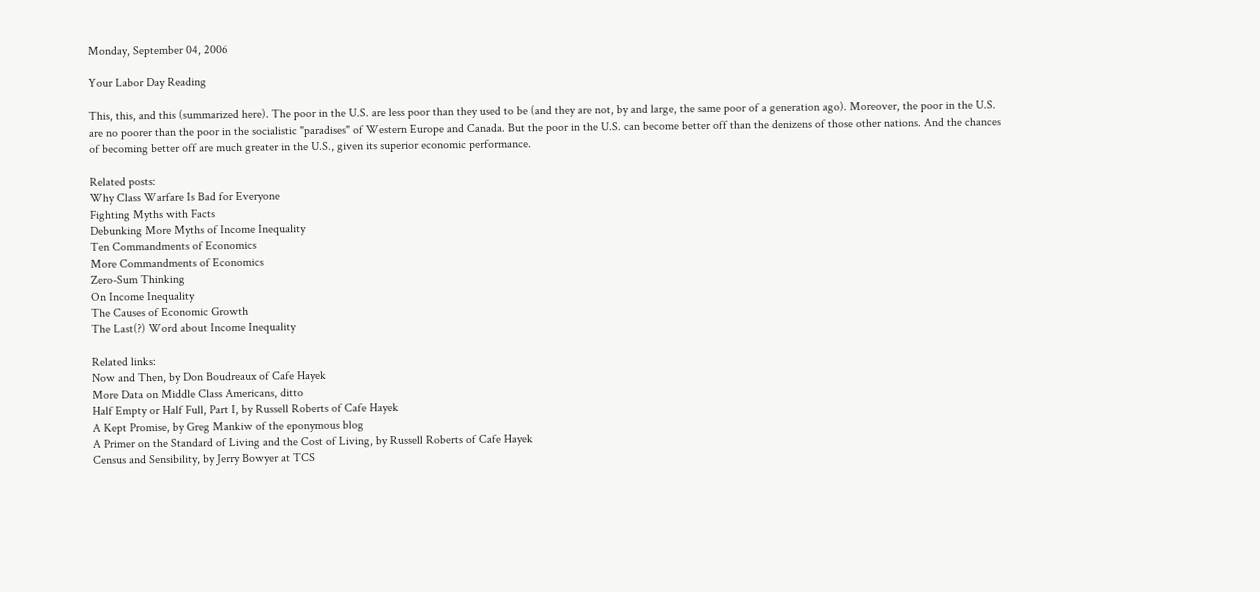Monday, September 04, 2006

Your Labor Day Reading

This, this, and this (summarized here). The poor in the U.S. are less poor than they used to be (and they are not, by and large, the same poor of a generation ago). Moreover, the poor in the U.S. are no poorer than the poor in the socialistic "paradises" of Western Europe and Canada. But the poor in the U.S. can become better off than the denizens of those other nations. And the chances of becoming better off are much greater in the U.S., given its superior economic performance.

Related posts:
Why Class Warfare Is Bad for Everyone
Fighting Myths with Facts
Debunking More Myths of Income Inequality
Ten Commandments of Economics
More Commandments of Economics
Zero-Sum Thinking
On Income Inequality
The Causes of Economic Growth
The Last(?) Word about Income Inequality

Related links:
Now and Then, by Don Boudreaux of Cafe Hayek
More Data on Middle Class Americans, ditto
Half Empty or Half Full, Part I, by Russell Roberts of Cafe Hayek
A Kept Promise, by Greg Mankiw of the eponymous blog
A Primer on the Standard of Living and the Cost of Living, by Russell Roberts of Cafe Hayek
Census and Sensibility, by Jerry Bowyer at TCS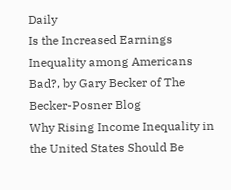Daily
Is the Increased Earnings Inequality among Americans Bad?, by Gary Becker of The Becker-Posner Blog
Why Rising Income Inequality in the United States Should Be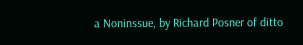a Noninssue, by Richard Posner of ditto